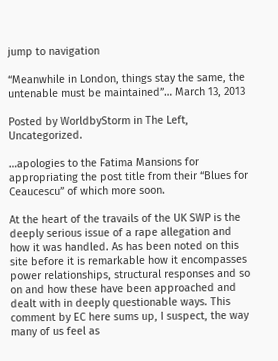jump to navigation

“Meanwhile in London, things stay the same, the untenable must be maintained”… March 13, 2013

Posted by WorldbyStorm in The Left, Uncategorized.

…apologies to the Fatima Mansions for appropriating the post title from their “Blues for Ceaucescu” of which more soon.

At the heart of the travails of the UK SWP is the deeply serious issue of a rape allegation and how it was handled. As has been noted on this site before it is remarkable how it encompasses power relationships, structural responses and so on and how these have been approached and dealt with in deeply questionable ways. This comment by EC here sums up, I suspect, the way many of us feel as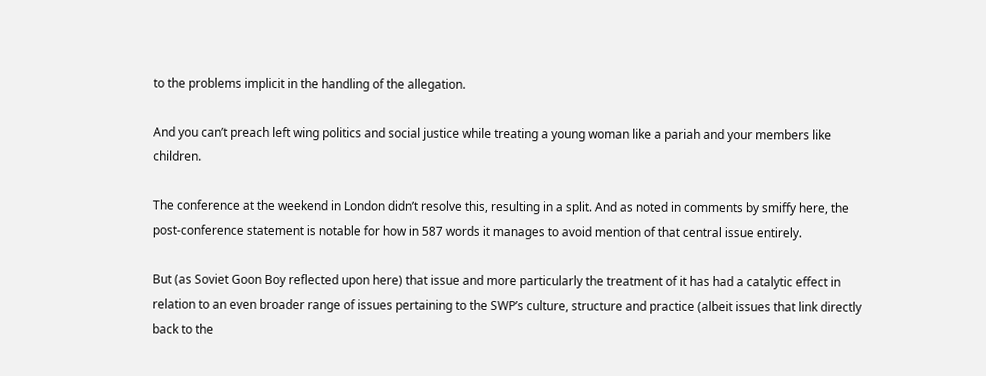to the problems implicit in the handling of the allegation.

And you can’t preach left wing politics and social justice while treating a young woman like a pariah and your members like children.

The conference at the weekend in London didn’t resolve this, resulting in a split. And as noted in comments by smiffy here, the post-conference statement is notable for how in 587 words it manages to avoid mention of that central issue entirely.

But (as Soviet Goon Boy reflected upon here) that issue and more particularly the treatment of it has had a catalytic effect in relation to an even broader range of issues pertaining to the SWP’s culture, structure and practice (albeit issues that link directly back to the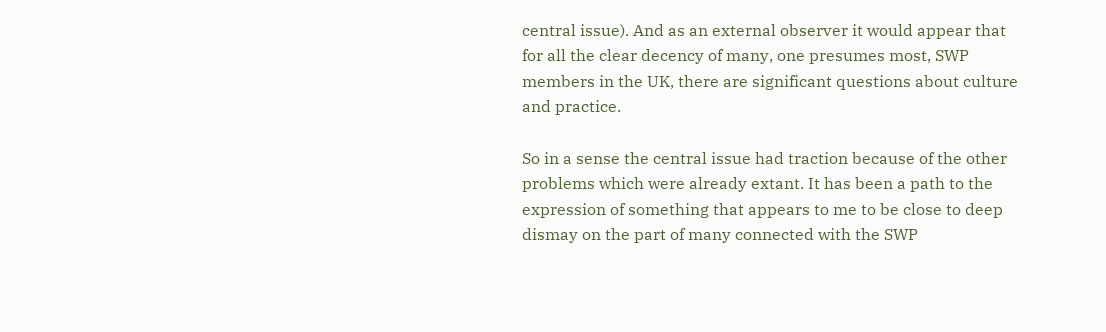central issue). And as an external observer it would appear that for all the clear decency of many, one presumes most, SWP members in the UK, there are significant questions about culture and practice.

So in a sense the central issue had traction because of the other problems which were already extant. It has been a path to the expression of something that appears to me to be close to deep dismay on the part of many connected with the SWP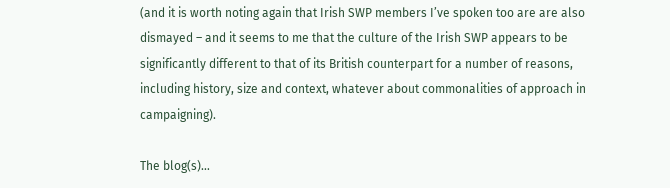(and it is worth noting again that Irish SWP members I’ve spoken too are are also dismayed – and it seems to me that the culture of the Irish SWP appears to be significantly different to that of its British counterpart for a number of reasons, including history, size and context, whatever about commonalities of approach in campaigning).

The blog(s)…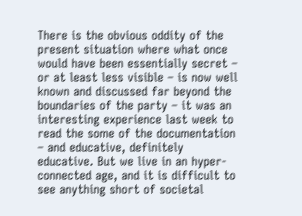There is the obvious oddity of the present situation where what once would have been essentially secret – or at least less visible – is now well known and discussed far beyond the boundaries of the party – it was an interesting experience last week to read the some of the documentation – and educative, definitely educative. But we live in an hyper-connected age, and it is difficult to see anything short of societal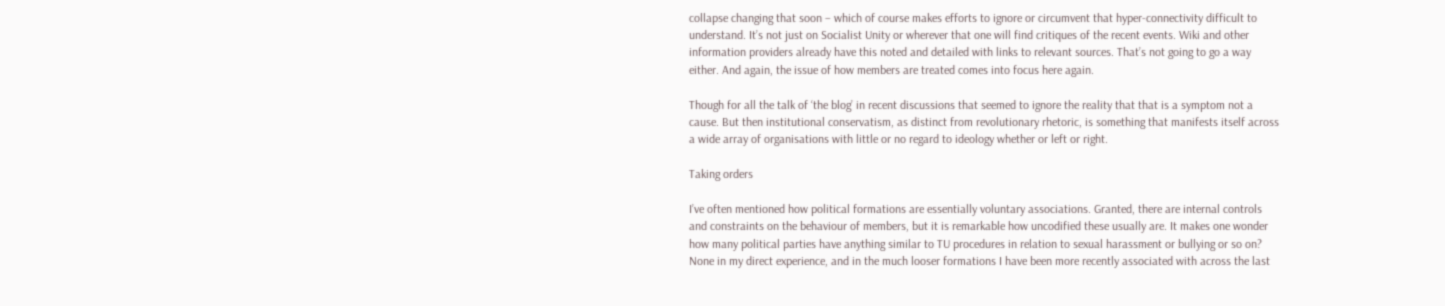collapse changing that soon – which of course makes efforts to ignore or circumvent that hyper-connectivity difficult to understand. It’s not just on Socialist Unity or wherever that one will find critiques of the recent events. Wiki and other information providers already have this noted and detailed with links to relevant sources. That’s not going to go a way either. And again, the issue of how members are treated comes into focus here again.

Though for all the talk of ‘the blog’ in recent discussions that seemed to ignore the reality that that is a symptom not a cause. But then institutional conservatism, as distinct from revolutionary rhetoric, is something that manifests itself across a wide array of organisations with little or no regard to ideology whether or left or right.

Taking orders

I’ve often mentioned how political formations are essentially voluntary associations. Granted, there are internal controls and constraints on the behaviour of members, but it is remarkable how uncodified these usually are. It makes one wonder how many political parties have anything similar to TU procedures in relation to sexual harassment or bullying or so on? None in my direct experience, and in the much looser formations I have been more recently associated with across the last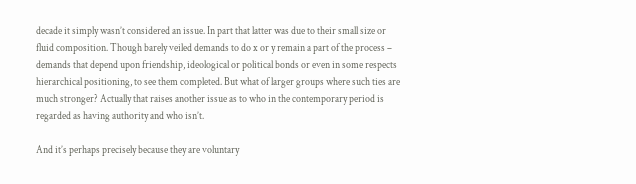decade it simply wasn’t considered an issue. In part that latter was due to their small size or fluid composition. Though barely veiled demands to do x or y remain a part of the process – demands that depend upon friendship, ideological or political bonds or even in some respects hierarchical positioning, to see them completed. But what of larger groups where such ties are much stronger? Actually that raises another issue as to who in the contemporary period is regarded as having authority and who isn’t.

And it’s perhaps precisely because they are voluntary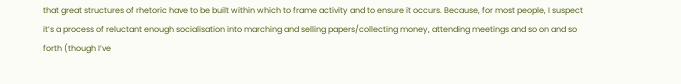that great structures of rhetoric have to be built within which to frame activity and to ensure it occurs. Because, for most people, I suspect it’s a process of reluctant enough socialisation into marching and selling papers/collecting money, attending meetings and so on and so forth (though I’ve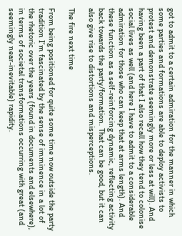got to admit to a certain admiration for the manner in which some parties and formations are able to deploy activists to protest and demonstrate seemingly more or less at will). And having been a part of that I also recall how they tend to colonise social lives as well (and here I have to admit to a considerable admiration for those who can keep that at arms length). And these function as a self-reinforcing dynamic, reflecting activity back towards the party/formation. That can be good, but it can also give rise to distortions and misperceptions.

The fire next time

From being positioned for quite some time now outside the party tradition I’m fascinated by the sense of imminence in a lot of the rhetoric over the years (found in documents and elsewhere), in terms of societal transformations occurring with great (and seemingly near-inevitable) rapidity.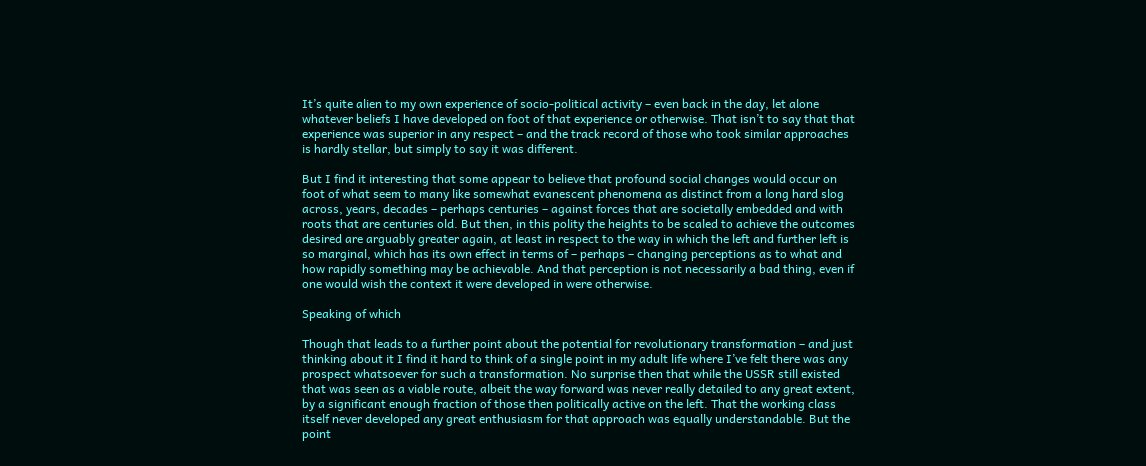It’s quite alien to my own experience of socio-political activity – even back in the day, let alone whatever beliefs I have developed on foot of that experience or otherwise. That isn’t to say that that experience was superior in any respect – and the track record of those who took similar approaches is hardly stellar, but simply to say it was different.

But I find it interesting that some appear to believe that profound social changes would occur on foot of what seem to many like somewhat evanescent phenomena as distinct from a long hard slog across, years, decades – perhaps centuries – against forces that are societally embedded and with roots that are centuries old. But then, in this polity the heights to be scaled to achieve the outcomes desired are arguably greater again, at least in respect to the way in which the left and further left is so marginal, which has its own effect in terms of – perhaps – changing perceptions as to what and how rapidly something may be achievable. And that perception is not necessarily a bad thing, even if one would wish the context it were developed in were otherwise.

Speaking of which

Though that leads to a further point about the potential for revolutionary transformation – and just thinking about it I find it hard to think of a single point in my adult life where I’ve felt there was any prospect whatsoever for such a transformation. No surprise then that while the USSR still existed that was seen as a viable route, albeit the way forward was never really detailed to any great extent, by a significant enough fraction of those then politically active on the left. That the working class itself never developed any great enthusiasm for that approach was equally understandable. But the point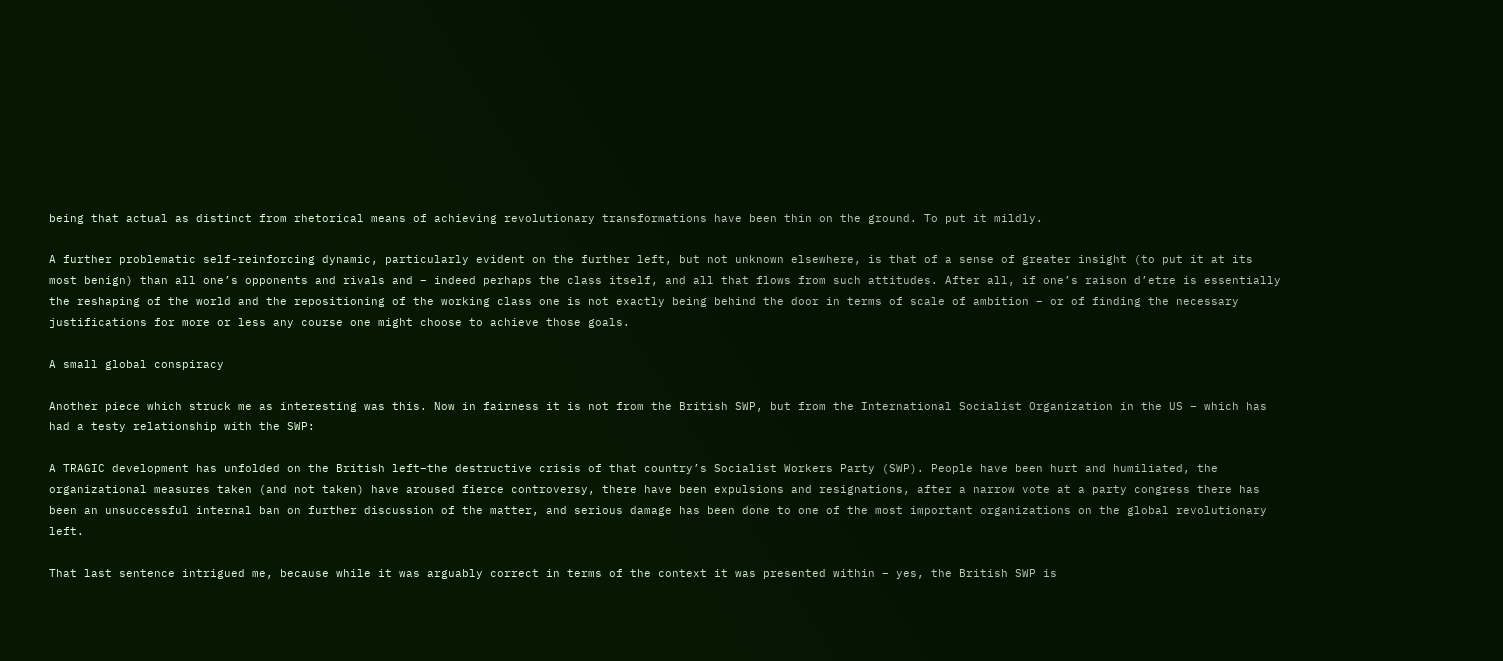being that actual as distinct from rhetorical means of achieving revolutionary transformations have been thin on the ground. To put it mildly.

A further problematic self-reinforcing dynamic, particularly evident on the further left, but not unknown elsewhere, is that of a sense of greater insight (to put it at its most benign) than all one’s opponents and rivals and – indeed perhaps the class itself, and all that flows from such attitudes. After all, if one’s raison d’etre is essentially the reshaping of the world and the repositioning of the working class one is not exactly being behind the door in terms of scale of ambition – or of finding the necessary justifications for more or less any course one might choose to achieve those goals.

A small global conspiracy

Another piece which struck me as interesting was this. Now in fairness it is not from the British SWP, but from the International Socialist Organization in the US – which has had a testy relationship with the SWP:

A TRAGIC development has unfolded on the British left–the destructive crisis of that country’s Socialist Workers Party (SWP). People have been hurt and humiliated, the organizational measures taken (and not taken) have aroused fierce controversy, there have been expulsions and resignations, after a narrow vote at a party congress there has been an unsuccessful internal ban on further discussion of the matter, and serious damage has been done to one of the most important organizations on the global revolutionary left.

That last sentence intrigued me, because while it was arguably correct in terms of the context it was presented within – yes, the British SWP is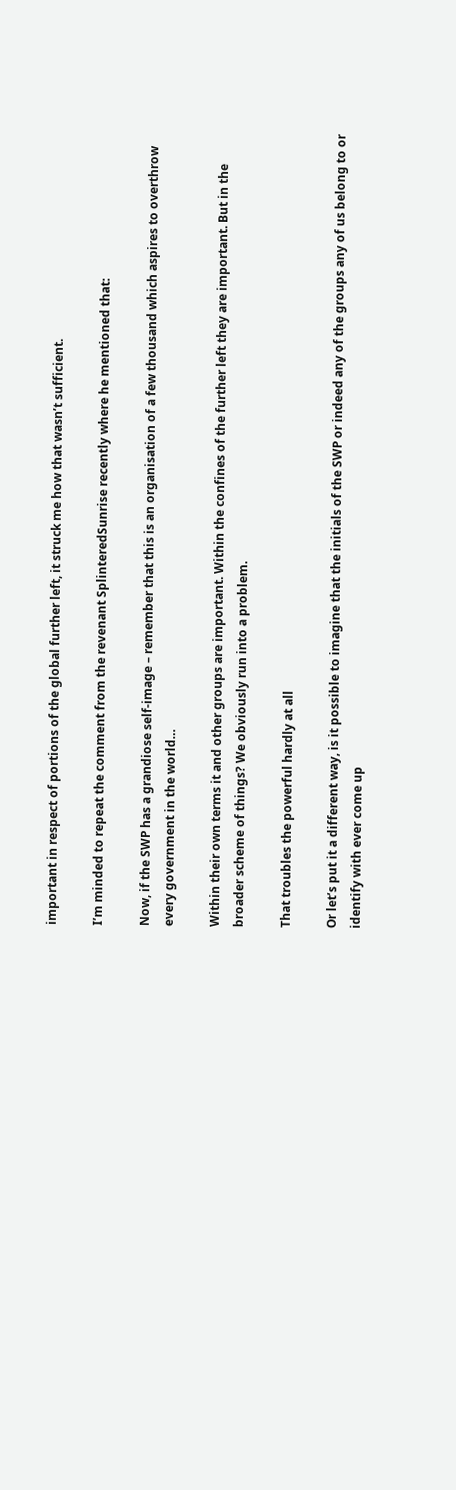important in respect of portions of the global further left, it struck me how that wasn’t sufficient.

I’m minded to repeat the comment from the revenant SplinteredSunrise recently where he mentioned that:

Now, if the SWP has a grandiose self-image – remember that this is an organisation of a few thousand which aspires to overthrow every government in the world…

Within their own terms it and other groups are important. Within the confines of the further left they are important. But in the broader scheme of things? We obviously run into a problem.

That troubles the powerful hardly at all

Or let’s put it a different way, is it possible to imagine that the initials of the SWP or indeed any of the groups any of us belong to or identify with ever come up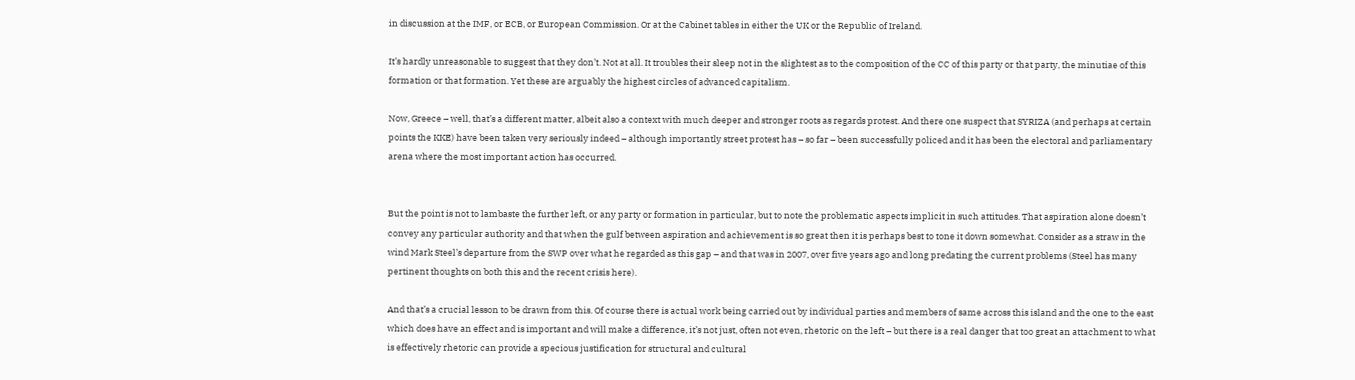in discussion at the IMF, or ECB, or European Commission. Or at the Cabinet tables in either the UK or the Republic of Ireland.

It’s hardly unreasonable to suggest that they don’t. Not at all. It troubles their sleep not in the slightest as to the composition of the CC of this party or that party, the minutiae of this formation or that formation. Yet these are arguably the highest circles of advanced capitalism.

Now, Greece – well, that’s a different matter, albeit also a context with much deeper and stronger roots as regards protest. And there one suspect that SYRIZA (and perhaps at certain points the KKE) have been taken very seriously indeed – although importantly street protest has – so far – been successfully policed and it has been the electoral and parliamentary arena where the most important action has occurred.


But the point is not to lambaste the further left, or any party or formation in particular, but to note the problematic aspects implicit in such attitudes. That aspiration alone doesn’t convey any particular authority and that when the gulf between aspiration and achievement is so great then it is perhaps best to tone it down somewhat. Consider as a straw in the wind Mark Steel’s departure from the SWP over what he regarded as this gap – and that was in 2007, over five years ago and long predating the current problems (Steel has many pertinent thoughts on both this and the recent crisis here).

And that’s a crucial lesson to be drawn from this. Of course there is actual work being carried out by individual parties and members of same across this island and the one to the east which does have an effect and is important and will make a difference, it’s not just, often not even, rhetoric on the left – but there is a real danger that too great an attachment to what is effectively rhetoric can provide a specious justification for structural and cultural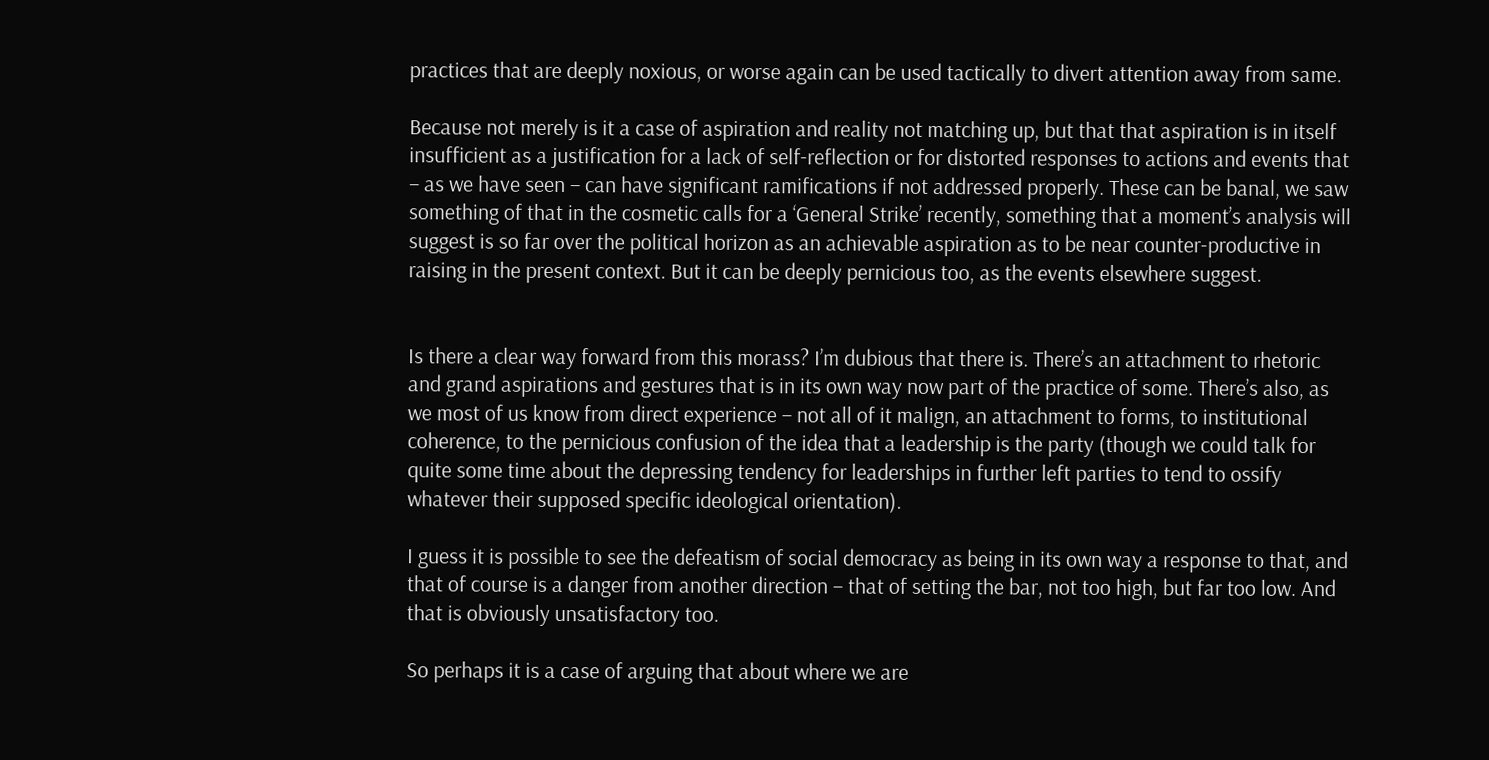practices that are deeply noxious, or worse again can be used tactically to divert attention away from same.

Because not merely is it a case of aspiration and reality not matching up, but that that aspiration is in itself insufficient as a justification for a lack of self-reflection or for distorted responses to actions and events that – as we have seen – can have significant ramifications if not addressed properly. These can be banal, we saw something of that in the cosmetic calls for a ‘General Strike’ recently, something that a moment’s analysis will suggest is so far over the political horizon as an achievable aspiration as to be near counter-productive in raising in the present context. But it can be deeply pernicious too, as the events elsewhere suggest.


Is there a clear way forward from this morass? I’m dubious that there is. There’s an attachment to rhetoric and grand aspirations and gestures that is in its own way now part of the practice of some. There’s also, as we most of us know from direct experience – not all of it malign, an attachment to forms, to institutional coherence, to the pernicious confusion of the idea that a leadership is the party (though we could talk for quite some time about the depressing tendency for leaderships in further left parties to tend to ossify whatever their supposed specific ideological orientation).

I guess it is possible to see the defeatism of social democracy as being in its own way a response to that, and that of course is a danger from another direction – that of setting the bar, not too high, but far too low. And that is obviously unsatisfactory too.

So perhaps it is a case of arguing that about where we are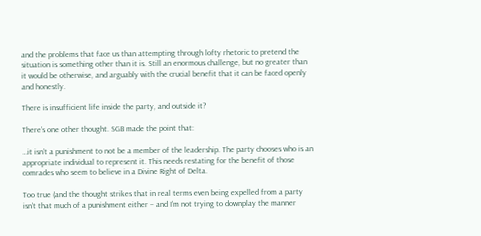and the problems that face us than attempting through lofty rhetoric to pretend the situation is something other than it is. Still an enormous challenge, but no greater than it would be otherwise, and arguably with the crucial benefit that it can be faced openly and honestly.

There is insufficient life inside the party, and outside it?

There’s one other thought. SGB made the point that:

…it isn’t a punishment to not be a member of the leadership. The party chooses who is an appropriate individual to represent it. This needs restating for the benefit of those comrades who seem to believe in a Divine Right of Delta.

Too true (and the thought strikes that in real terms even being expelled from a party isn’t that much of a punishment either – and I’m not trying to downplay the manner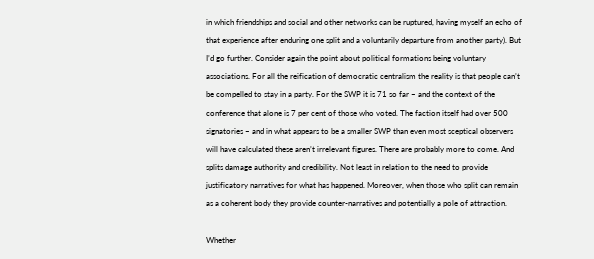in which friendships and social and other networks can be ruptured, having myself an echo of that experience after enduring one split and a voluntarily departure from another party). But I’d go further. Consider again the point about political formations being voluntary associations. For all the reification of democratic centralism the reality is that people can’t be compelled to stay in a party. For the SWP it is 71 so far – and the context of the conference that alone is 7 per cent of those who voted. The faction itself had over 500 signatories – and in what appears to be a smaller SWP than even most sceptical observers will have calculated these aren’t irrelevant figures. There are probably more to come. And splits damage authority and credibility. Not least in relation to the need to provide justificatory narratives for what has happened. Moreover, when those who split can remain as a coherent body they provide counter-narratives and potentially a pole of attraction.

Whether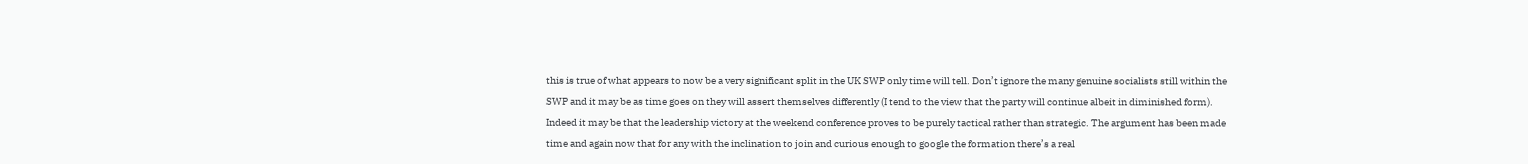this is true of what appears to now be a very significant split in the UK SWP only time will tell. Don’t ignore the many genuine socialists still within the SWP and it may be as time goes on they will assert themselves differently (I tend to the view that the party will continue albeit in diminished form). Indeed it may be that the leadership victory at the weekend conference proves to be purely tactical rather than strategic. The argument has been made time and again now that for any with the inclination to join and curious enough to google the formation there’s a real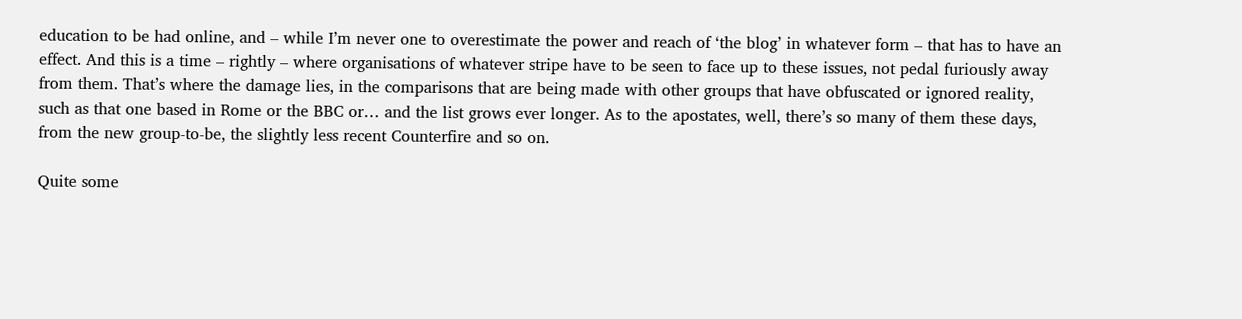education to be had online, and – while I’m never one to overestimate the power and reach of ‘the blog’ in whatever form – that has to have an effect. And this is a time – rightly – where organisations of whatever stripe have to be seen to face up to these issues, not pedal furiously away from them. That’s where the damage lies, in the comparisons that are being made with other groups that have obfuscated or ignored reality, such as that one based in Rome or the BBC or… and the list grows ever longer. As to the apostates, well, there’s so many of them these days, from the new group-to-be, the slightly less recent Counterfire and so on.

Quite some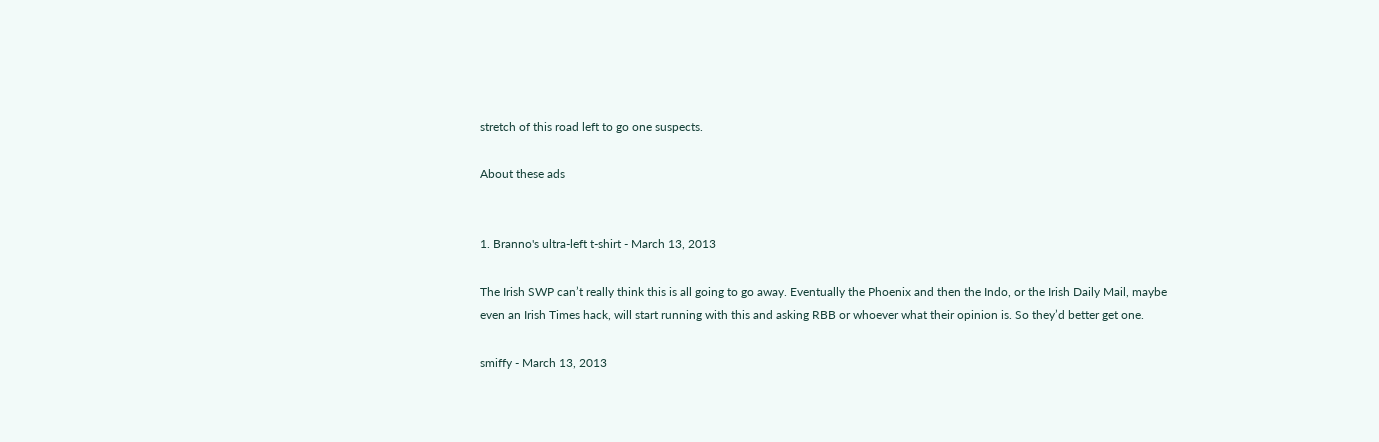stretch of this road left to go one suspects.

About these ads


1. Branno's ultra-left t-shirt - March 13, 2013

The Irish SWP can’t really think this is all going to go away. Eventually the Phoenix and then the Indo, or the Irish Daily Mail, maybe even an Irish Times hack, will start running with this and asking RBB or whoever what their opinion is. So they’d better get one.

smiffy - March 13, 2013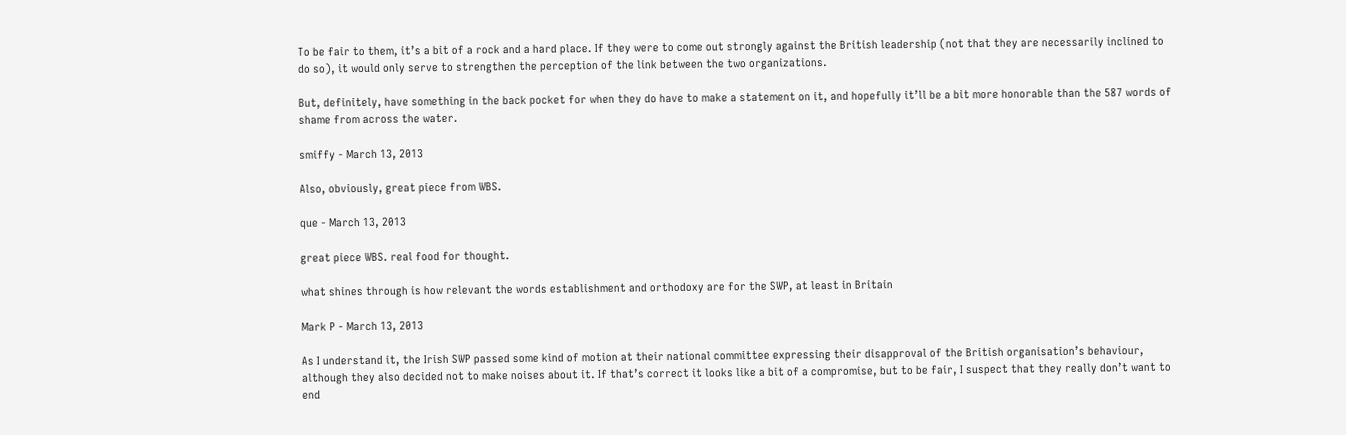To be fair to them, it’s a bit of a rock and a hard place. If they were to come out strongly against the British leadership (not that they are necessarily inclined to do so), it would only serve to strengthen the perception of the link between the two organizations.

But, definitely, have something in the back pocket for when they do have to make a statement on it, and hopefully it’ll be a bit more honorable than the 587 words of shame from across the water.

smiffy - March 13, 2013

Also, obviously, great piece from WBS.

que - March 13, 2013

great piece WBS. real food for thought.

what shines through is how relevant the words establishment and orthodoxy are for the SWP, at least in Britain

Mark P - March 13, 2013

As I understand it, the Irish SWP passed some kind of motion at their national committee expressing their disapproval of the British organisation’s behaviour, although they also decided not to make noises about it. If that’s correct it looks like a bit of a compromise, but to be fair, I suspect that they really don’t want to end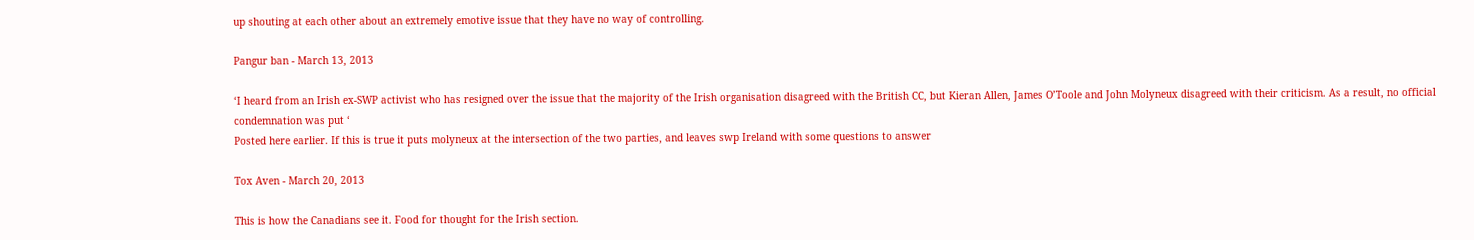up shouting at each other about an extremely emotive issue that they have no way of controlling.

Pangur ban - March 13, 2013

‘I heard from an Irish ex-SWP activist who has resigned over the issue that the majority of the Irish organisation disagreed with the British CC, but Kieran Allen, James O’Toole and John Molyneux disagreed with their criticism. As a result, no official condemnation was put ‘
Posted here earlier. If this is true it puts molyneux at the intersection of the two parties, and leaves swp Ireland with some questions to answer

Tox Aven - March 20, 2013

This is how the Canadians see it. Food for thought for the Irish section.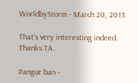WorldbyStorm - March 20, 2013

That’s very interesting indeed. Thanks TA.

Pangur ban -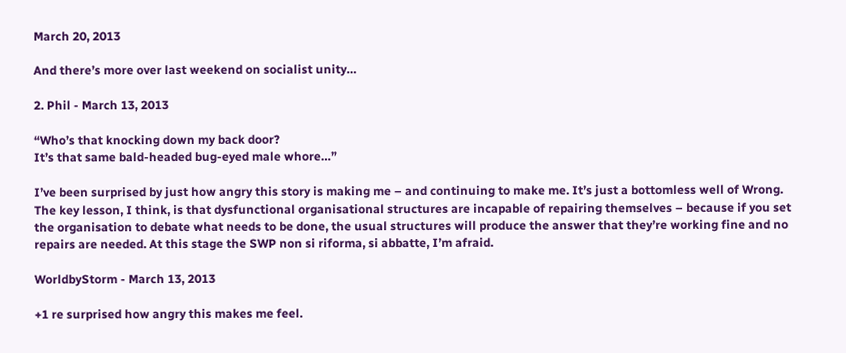March 20, 2013

And there’s more over last weekend on socialist unity…

2. Phil - March 13, 2013

“Who’s that knocking down my back door?
It’s that same bald-headed bug-eyed male whore…”

I’ve been surprised by just how angry this story is making me – and continuing to make me. It’s just a bottomless well of Wrong. The key lesson, I think, is that dysfunctional organisational structures are incapable of repairing themselves – because if you set the organisation to debate what needs to be done, the usual structures will produce the answer that they’re working fine and no repairs are needed. At this stage the SWP non si riforma, si abbatte, I’m afraid.

WorldbyStorm - March 13, 2013

+1 re surprised how angry this makes me feel.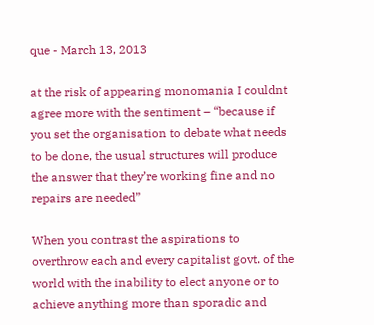que - March 13, 2013

at the risk of appearing monomania I couldnt agree more with the sentiment – “because if you set the organisation to debate what needs to be done, the usual structures will produce the answer that they’re working fine and no repairs are needed”

When you contrast the aspirations to overthrow each and every capitalist govt. of the world with the inability to elect anyone or to achieve anything more than sporadic and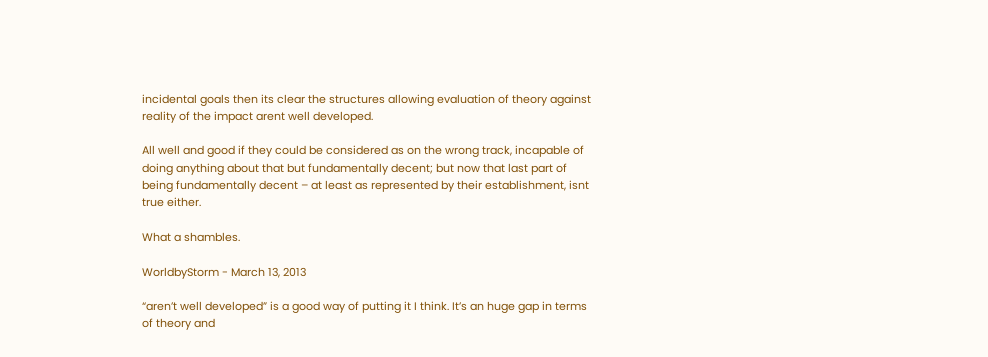incidental goals then its clear the structures allowing evaluation of theory against reality of the impact arent well developed.

All well and good if they could be considered as on the wrong track, incapable of doing anything about that but fundamentally decent; but now that last part of being fundamentally decent – at least as represented by their establishment, isnt true either.

What a shambles.

WorldbyStorm - March 13, 2013

“aren’t well developed” is a good way of putting it I think. It’s an huge gap in terms of theory and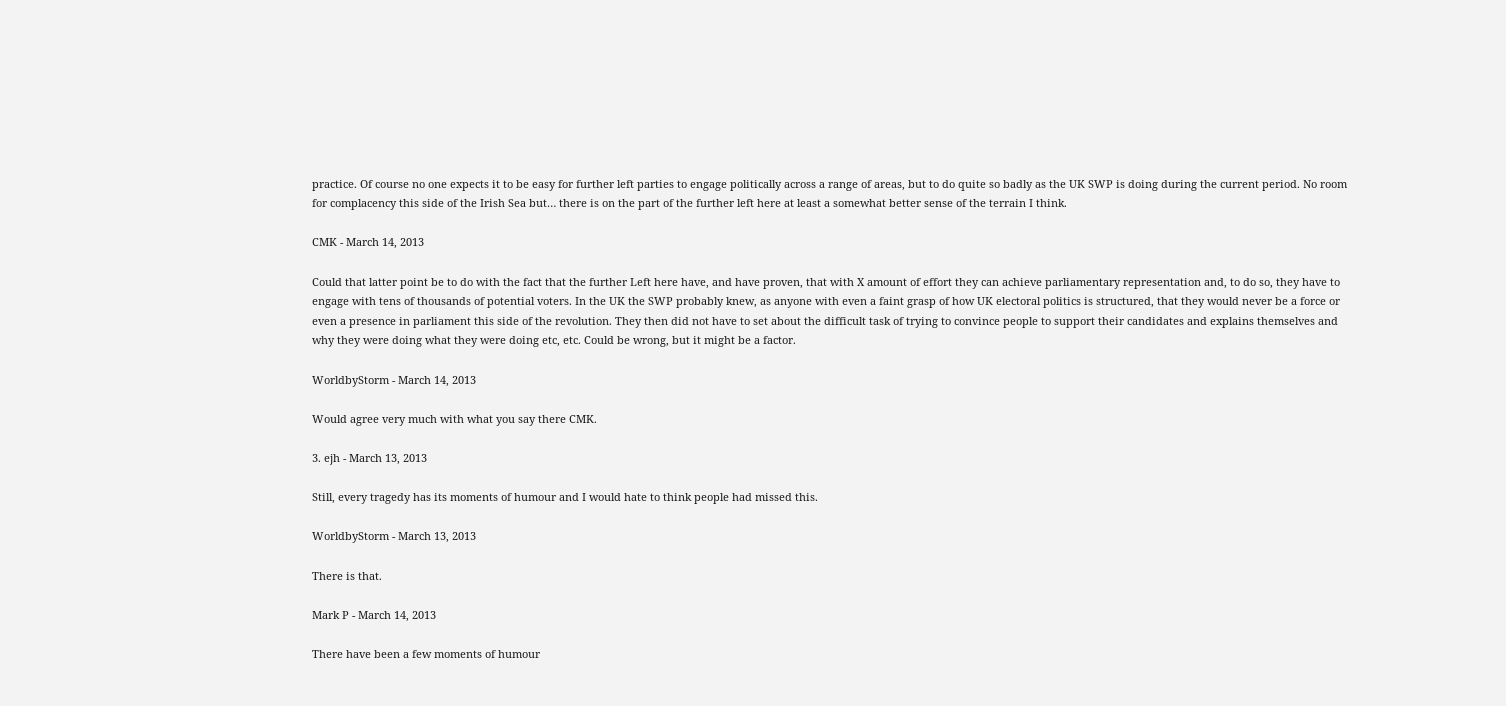practice. Of course no one expects it to be easy for further left parties to engage politically across a range of areas, but to do quite so badly as the UK SWP is doing during the current period. No room for complacency this side of the Irish Sea but… there is on the part of the further left here at least a somewhat better sense of the terrain I think.

CMK - March 14, 2013

Could that latter point be to do with the fact that the further Left here have, and have proven, that with X amount of effort they can achieve parliamentary representation and, to do so, they have to engage with tens of thousands of potential voters. In the UK the SWP probably knew, as anyone with even a faint grasp of how UK electoral politics is structured, that they would never be a force or even a presence in parliament this side of the revolution. They then did not have to set about the difficult task of trying to convince people to support their candidates and explains themselves and why they were doing what they were doing etc, etc. Could be wrong, but it might be a factor.

WorldbyStorm - March 14, 2013

Would agree very much with what you say there CMK.

3. ejh - March 13, 2013

Still, every tragedy has its moments of humour and I would hate to think people had missed this.

WorldbyStorm - March 13, 2013

There is that.

Mark P - March 14, 2013

There have been a few moments of humour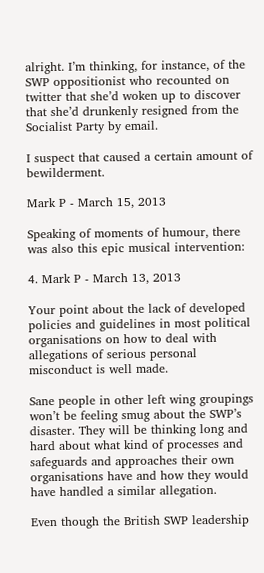alright. I’m thinking, for instance, of the SWP oppositionist who recounted on twitter that she’d woken up to discover that she’d drunkenly resigned from the Socialist Party by email.

I suspect that caused a certain amount of bewilderment.

Mark P - March 15, 2013

Speaking of moments of humour, there was also this epic musical intervention:

4. Mark P - March 13, 2013

Your point about the lack of developed policies and guidelines in most political organisations on how to deal with allegations of serious personal misconduct is well made.

Sane people in other left wing groupings won’t be feeling smug about the SWP’s disaster. They will be thinking long and hard about what kind of processes and safeguards and approaches their own organisations have and how they would have handled a similar allegation.

Even though the British SWP leadership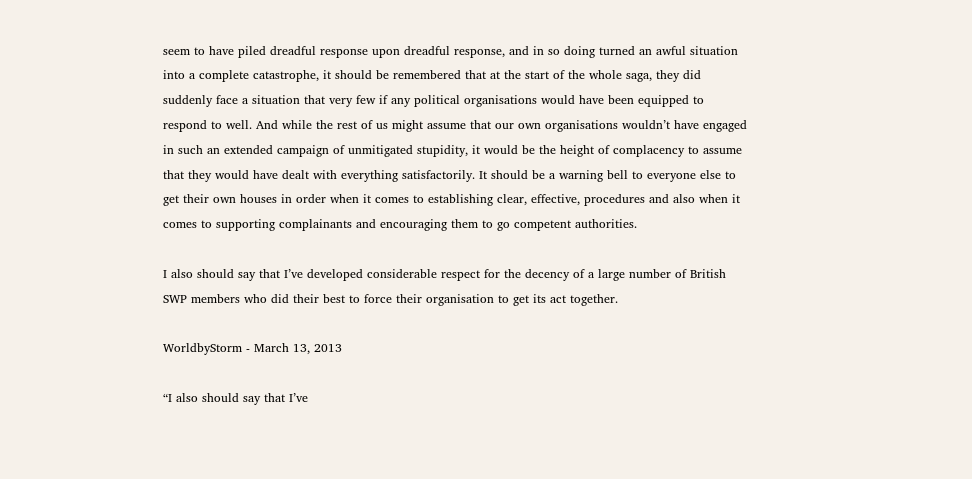seem to have piled dreadful response upon dreadful response, and in so doing turned an awful situation into a complete catastrophe, it should be remembered that at the start of the whole saga, they did suddenly face a situation that very few if any political organisations would have been equipped to respond to well. And while the rest of us might assume that our own organisations wouldn’t have engaged in such an extended campaign of unmitigated stupidity, it would be the height of complacency to assume that they would have dealt with everything satisfactorily. It should be a warning bell to everyone else to get their own houses in order when it comes to establishing clear, effective, procedures and also when it comes to supporting complainants and encouraging them to go competent authorities.

I also should say that I’ve developed considerable respect for the decency of a large number of British SWP members who did their best to force their organisation to get its act together.

WorldbyStorm - March 13, 2013

“I also should say that I’ve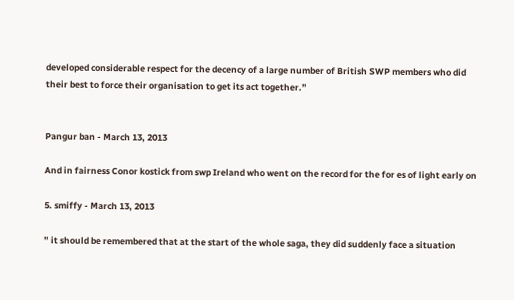developed considerable respect for the decency of a large number of British SWP members who did their best to force their organisation to get its act together.”


Pangur ban - March 13, 2013

And in fairness Conor kostick from swp Ireland who went on the record for the for es of light early on

5. smiffy - March 13, 2013

” it should be remembered that at the start of the whole saga, they did suddenly face a situation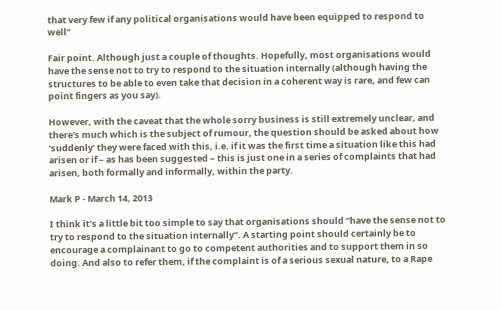that very few if any political organisations would have been equipped to respond to well”

Fair point. Although just a couple of thoughts. Hopefully, most organisations would have the sense not to try to respond to the situation internally (although having the structures to be able to even take that decision in a coherent way is rare, and few can point fingers as you say).

However, with the caveat that the whole sorry business is still extremely unclear, and there’s much which is the subject of rumour, the question should be asked about how ‘suddenly’ they were faced with this, i.e. if it was the first time a situation like this had arisen or if – as has been suggested – this is just one in a series of complaints that had arisen, both formally and informally, within the party.

Mark P - March 14, 2013

I think it’s a little bit too simple to say that organisations should “have the sense not to try to respond to the situation internally”. A starting point should certainly be to encourage a complainant to go to competent authorities and to support them in so doing. And also to refer them, if the complaint is of a serious sexual nature, to a Rape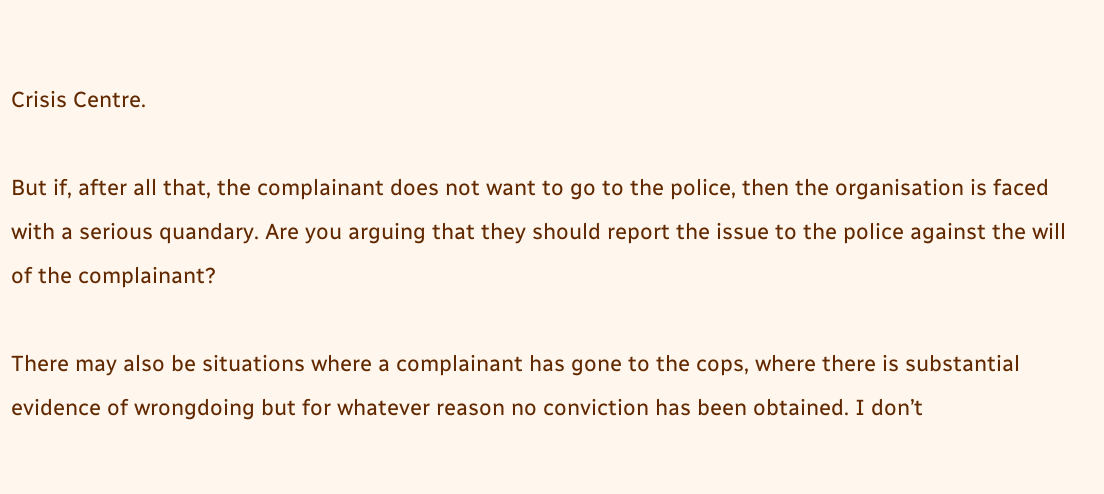Crisis Centre.

But if, after all that, the complainant does not want to go to the police, then the organisation is faced with a serious quandary. Are you arguing that they should report the issue to the police against the will of the complainant?

There may also be situations where a complainant has gone to the cops, where there is substantial evidence of wrongdoing but for whatever reason no conviction has been obtained. I don’t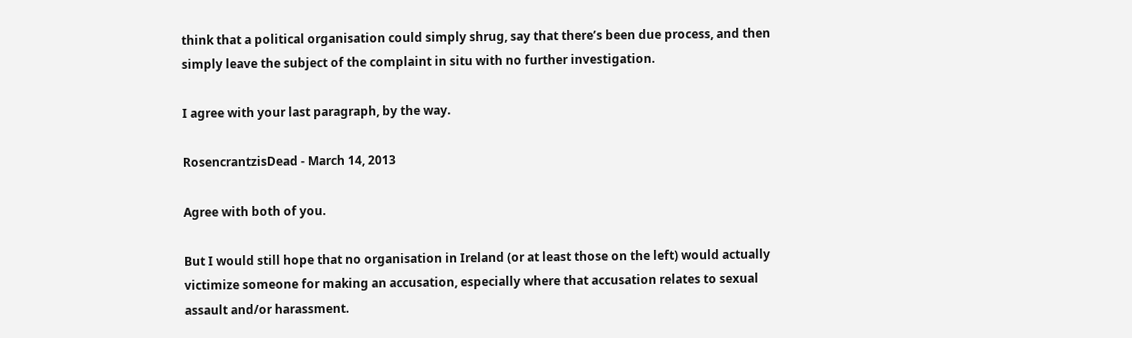think that a political organisation could simply shrug, say that there’s been due process, and then simply leave the subject of the complaint in situ with no further investigation.

I agree with your last paragraph, by the way.

RosencrantzisDead - March 14, 2013

Agree with both of you.

But I would still hope that no organisation in Ireland (or at least those on the left) would actually victimize someone for making an accusation, especially where that accusation relates to sexual assault and/or harassment.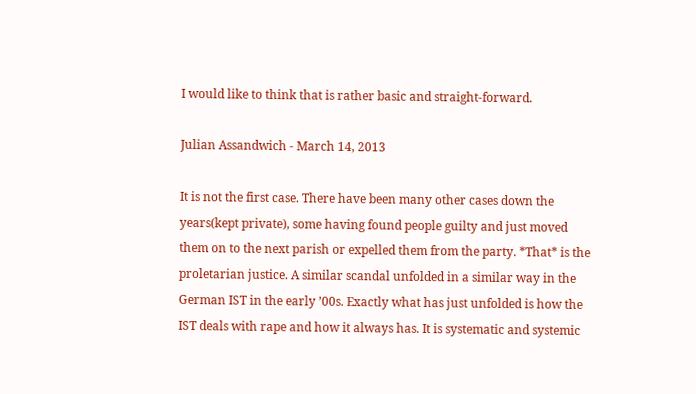I would like to think that is rather basic and straight-forward.

Julian Assandwich - March 14, 2013

It is not the first case. There have been many other cases down the years(kept private), some having found people guilty and just moved them on to the next parish or expelled them from the party. *That* is the proletarian justice. A similar scandal unfolded in a similar way in the German IST in the early ’00s. Exactly what has just unfolded is how the IST deals with rape and how it always has. It is systematic and systemic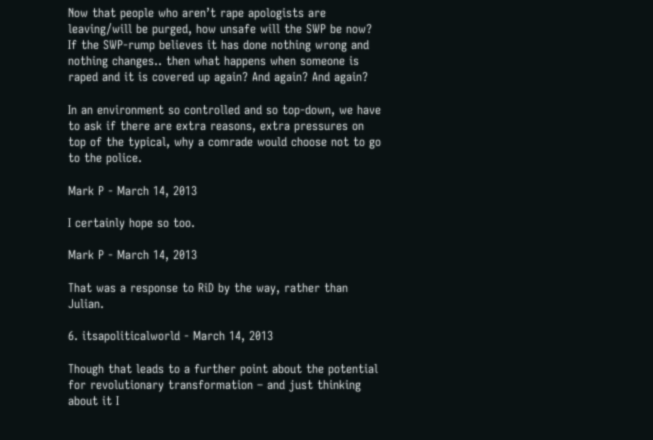Now that people who aren’t rape apologists are leaving/will be purged, how unsafe will the SWP be now? If the SWP-rump believes it has done nothing wrong and nothing changes.. then what happens when someone is raped and it is covered up again? And again? And again?

In an environment so controlled and so top-down, we have to ask if there are extra reasons, extra pressures on top of the typical, why a comrade would choose not to go to the police.

Mark P - March 14, 2013

I certainly hope so too.

Mark P - March 14, 2013

That was a response to RiD by the way, rather than Julian.

6. itsapoliticalworld - March 14, 2013

Though that leads to a further point about the potential for revolutionary transformation – and just thinking about it I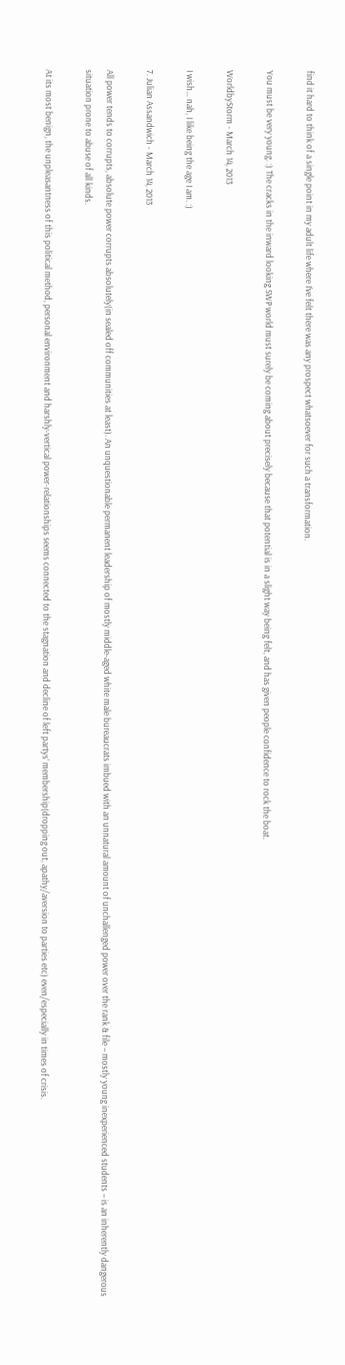find it hard to think of a single point in my adult life where I’ve felt there was any prospect whatsoever for such a transformation.

You must be very young. :) The cracks in the inward looking SWP world must surely be coming about precisely because that potential is in a slight way being felt, and has given people confidence to rock the boat.

WorldbyStorm - March 14, 2013

I wish… nah, I like being the age I am. :)

7. Julian Assandwich - March 14, 2013

All power tends to corrupts, absolute power corrupts absolutely(in sealed off communities at least). An unquestionable permanent leadership of mostly middle-aged white male bureaucrats imbued with an unnatural amount of unchallenged power over the rank & file – mostly young inexperienced students – is an inherently dangerous situation prone to abuse of all kinds.

At its most benign, the unpleasantness of this political method, personal environment and harshly-vertical power-relationships seems connected to the stagnation and decline of left partys’ membership(dropping out, apathy/aversion to parties etc) even/especially in times of crisis.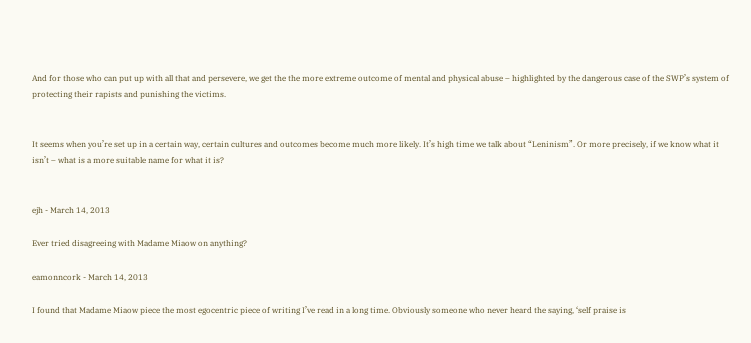And for those who can put up with all that and persevere, we get the the more extreme outcome of mental and physical abuse – highlighted by the dangerous case of the SWP’s system of protecting their rapists and punishing the victims.


It seems when you’re set up in a certain way, certain cultures and outcomes become much more likely. It’s high time we talk about “Leninism”. Or more precisely, if we know what it isn’t – what is a more suitable name for what it is?


ejh - March 14, 2013

Ever tried disagreeing with Madame Miaow on anything?

eamonncork - March 14, 2013

I found that Madame Miaow piece the most egocentric piece of writing I’ve read in a long time. Obviously someone who never heard the saying, ‘self praise is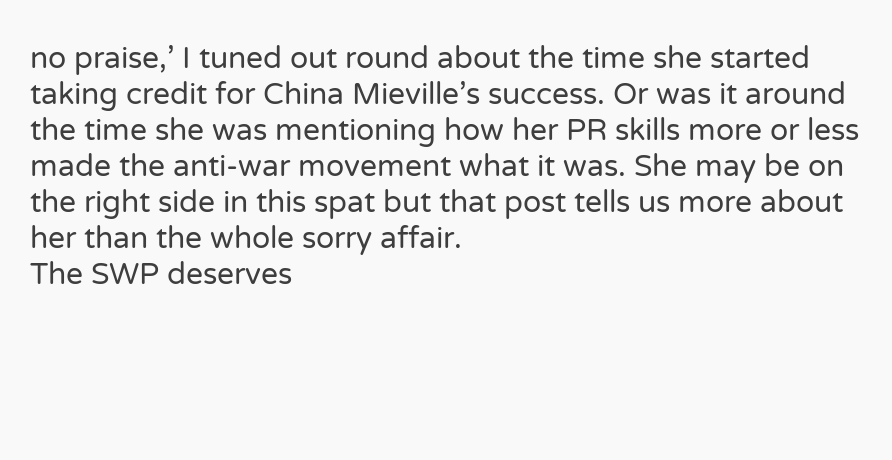no praise,’ I tuned out round about the time she started taking credit for China Mieville’s success. Or was it around the time she was mentioning how her PR skills more or less made the anti-war movement what it was. She may be on the right side in this spat but that post tells us more about her than the whole sorry affair.
The SWP deserves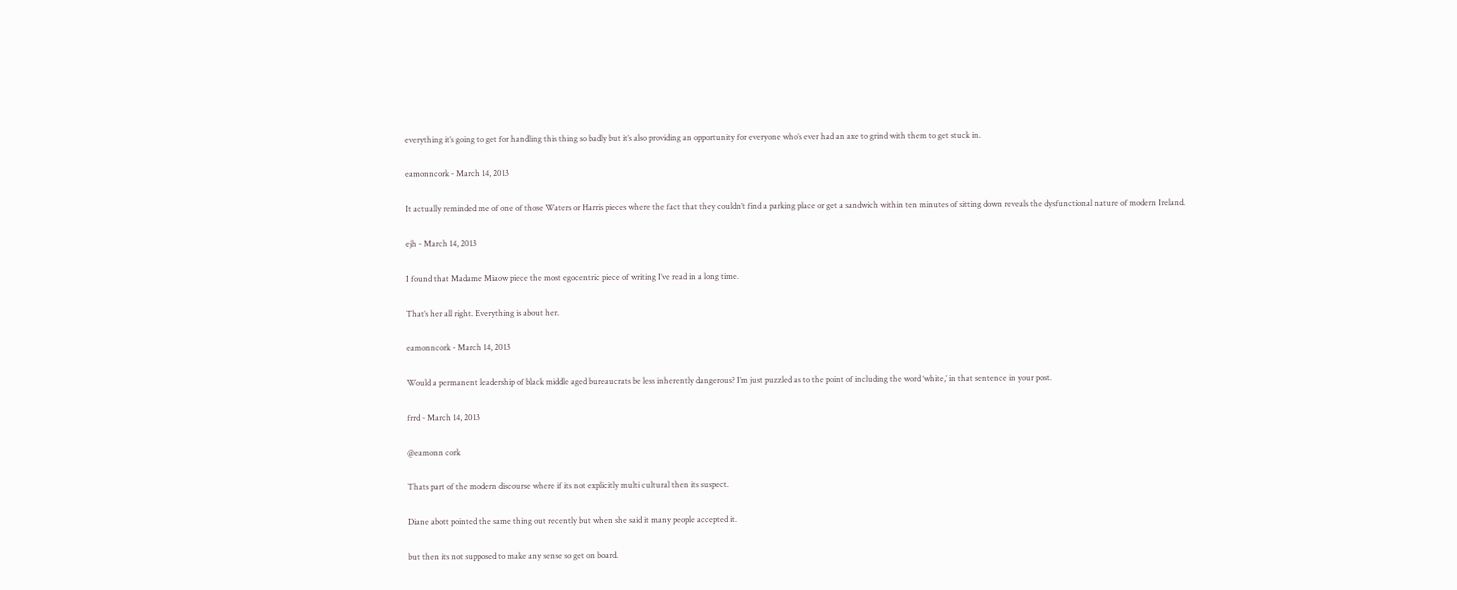everything it’s going to get for handling this thing so badly but it’s also providing an opportunity for everyone who’s ever had an axe to grind with them to get stuck in.

eamonncork - March 14, 2013

It actually reminded me of one of those Waters or Harris pieces where the fact that they couldn’t find a parking place or get a sandwich within ten minutes of sitting down reveals the dysfunctional nature of modern Ireland.

ejh - March 14, 2013

I found that Madame Miaow piece the most egocentric piece of writing I’ve read in a long time.

That’s her all right. Everything is about her.

eamonncork - March 14, 2013

Would a permanent leadership of black middle aged bureaucrats be less inherently dangerous? I’m just puzzled as to the point of including the word ‘white,’ in that sentence in your post.

frrd - March 14, 2013

@eamonn cork

Thats part of the modern discourse where if its not explicitly multi cultural then its suspect.

Diane abott pointed the same thing out recently but when she said it many people accepted it.

but then its not supposed to make any sense so get on board.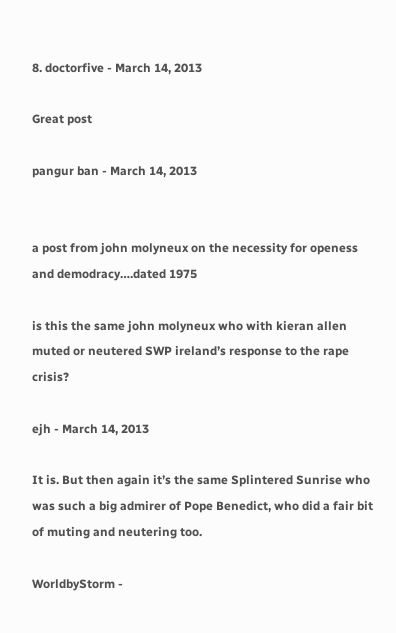8. doctorfive - March 14, 2013

Great post

pangur ban - March 14, 2013


a post from john molyneux on the necessity for openess and demodracy….dated 1975

is this the same john molyneux who with kieran allen muted or neutered SWP ireland’s response to the rape crisis?

ejh - March 14, 2013

It is. But then again it’s the same Splintered Sunrise who was such a big admirer of Pope Benedict, who did a fair bit of muting and neutering too.

WorldbyStorm -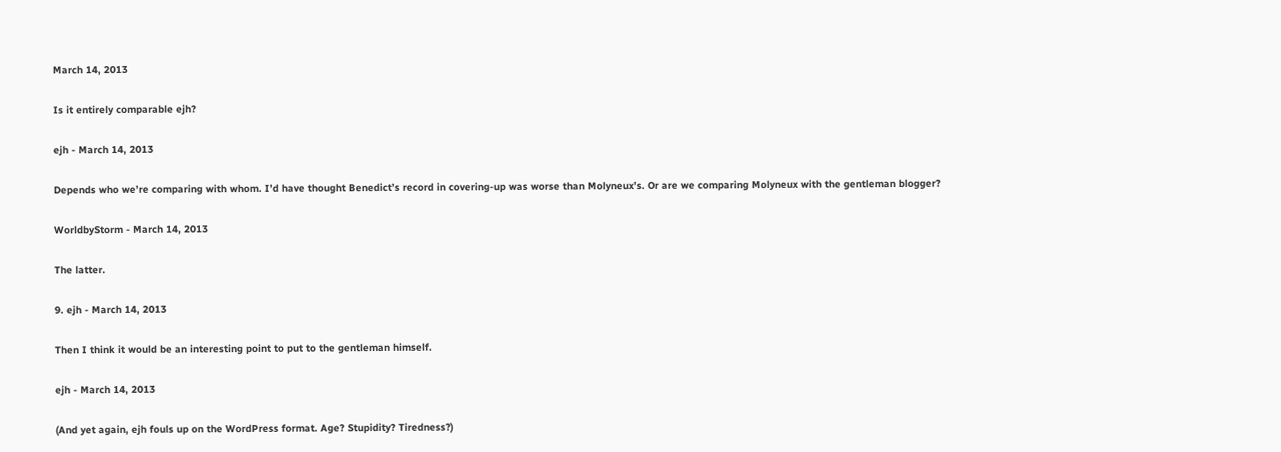March 14, 2013

Is it entirely comparable ejh?

ejh - March 14, 2013

Depends who we’re comparing with whom. I’d have thought Benedict’s record in covering-up was worse than Molyneux’s. Or are we comparing Molyneux with the gentleman blogger?

WorldbyStorm - March 14, 2013

The latter.

9. ejh - March 14, 2013

Then I think it would be an interesting point to put to the gentleman himself.

ejh - March 14, 2013

(And yet again, ejh fouls up on the WordPress format. Age? Stupidity? Tiredness?)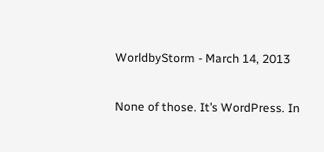WorldbyStorm - March 14, 2013

None of those. It’s WordPress. In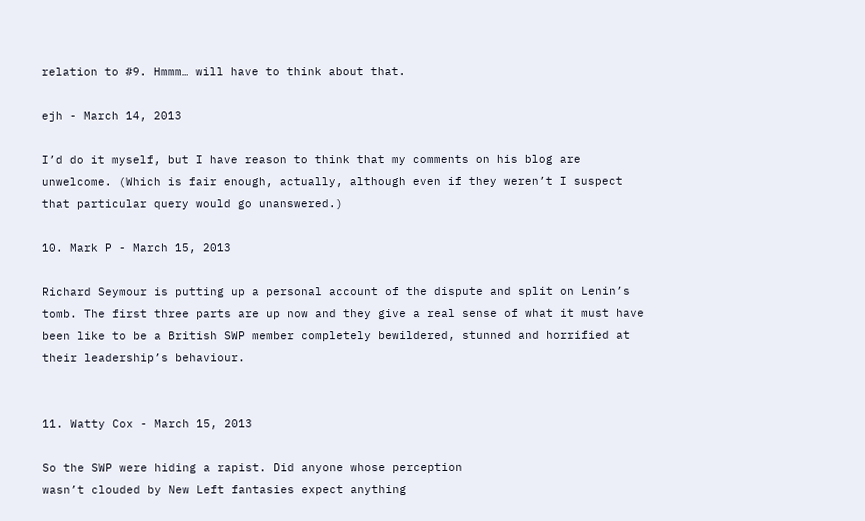relation to #9. Hmmm… will have to think about that.

ejh - March 14, 2013

I’d do it myself, but I have reason to think that my comments on his blog are unwelcome. (Which is fair enough, actually, although even if they weren’t I suspect that particular query would go unanswered.)

10. Mark P - March 15, 2013

Richard Seymour is putting up a personal account of the dispute and split on Lenin’s tomb. The first three parts are up now and they give a real sense of what it must have been like to be a British SWP member completely bewildered, stunned and horrified at their leadership’s behaviour.


11. Watty Cox - March 15, 2013

So the SWP were hiding a rapist. Did anyone whose perception
wasn’t clouded by New Left fantasies expect anything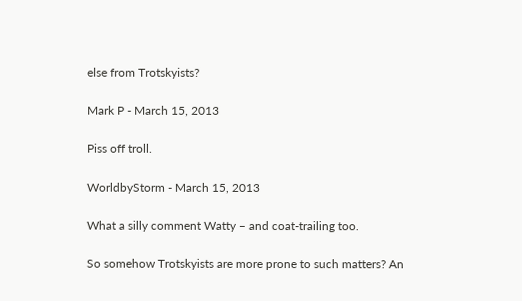else from Trotskyists?

Mark P - March 15, 2013

Piss off troll.

WorldbyStorm - March 15, 2013

What a silly comment Watty – and coat-trailing too.

So somehow Trotskyists are more prone to such matters? An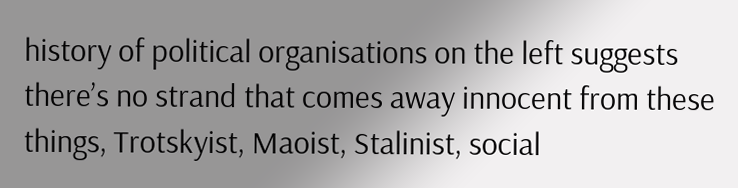history of political organisations on the left suggests there’s no strand that comes away innocent from these things, Trotskyist, Maoist, Stalinist, social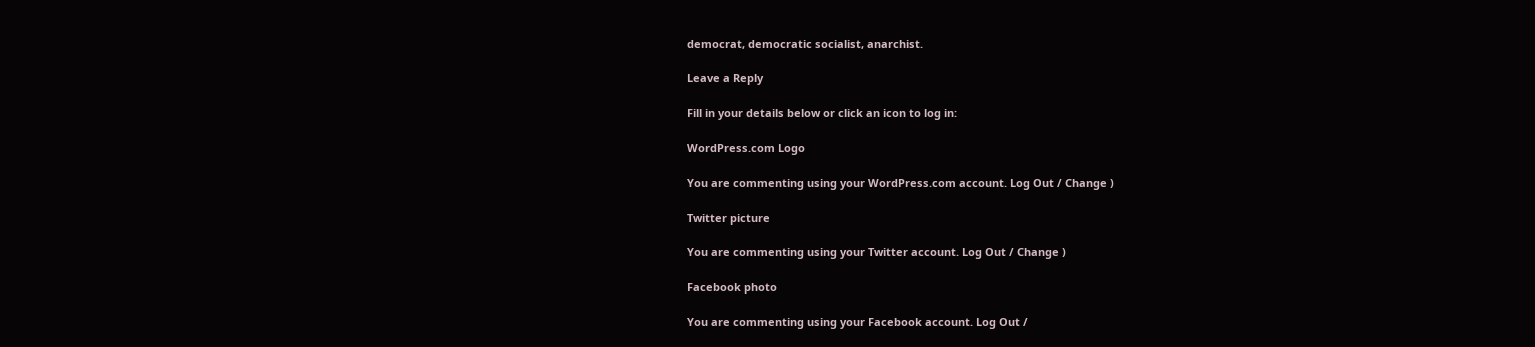democrat, democratic socialist, anarchist.

Leave a Reply

Fill in your details below or click an icon to log in:

WordPress.com Logo

You are commenting using your WordPress.com account. Log Out / Change )

Twitter picture

You are commenting using your Twitter account. Log Out / Change )

Facebook photo

You are commenting using your Facebook account. Log Out /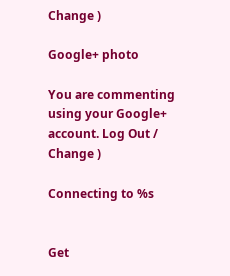Change )

Google+ photo

You are commenting using your Google+ account. Log Out / Change )

Connecting to %s


Get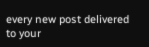every new post delivered to your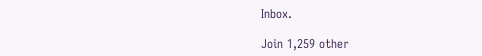Inbox.

Join 1,259 other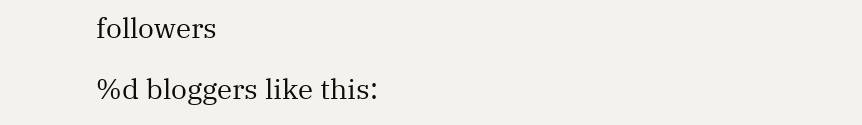followers

%d bloggers like this: